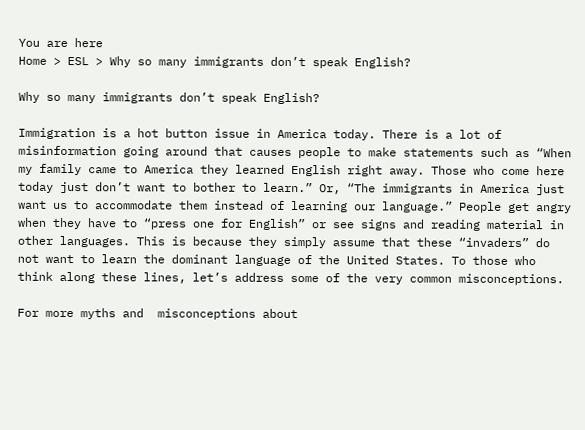You are here
Home > ESL > Why so many immigrants don’t speak English?

Why so many immigrants don’t speak English?

Immigration is a hot button issue in America today. There is a lot of misinformation going around that causes people to make statements such as “When my family came to America they learned English right away. Those who come here today just don’t want to bother to learn.” Or, “The immigrants in America just want us to accommodate them instead of learning our language.” People get angry when they have to “press one for English” or see signs and reading material in other languages. This is because they simply assume that these “invaders” do not want to learn the dominant language of the United States. To those who think along these lines, let’s address some of the very common misconceptions.

For more myths and  misconceptions about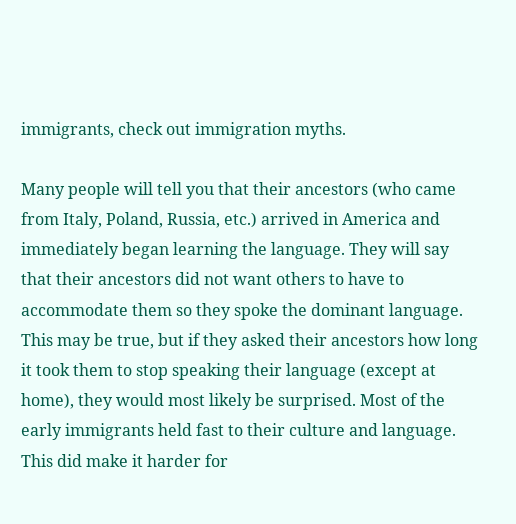immigrants, check out immigration myths.

Many people will tell you that their ancestors (who came from Italy, Poland, Russia, etc.) arrived in America and immediately began learning the language. They will say that their ancestors did not want others to have to accommodate them so they spoke the dominant language. This may be true, but if they asked their ancestors how long it took them to stop speaking their language (except at home), they would most likely be surprised. Most of the early immigrants held fast to their culture and language. This did make it harder for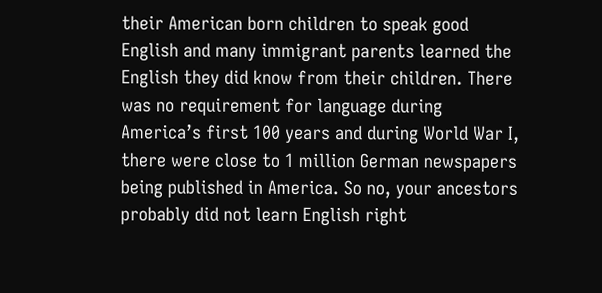their American born children to speak good English and many immigrant parents learned the English they did know from their children. There was no requirement for language during America’s first 100 years and during World War I, there were close to 1 million German newspapers being published in America. So no, your ancestors probably did not learn English right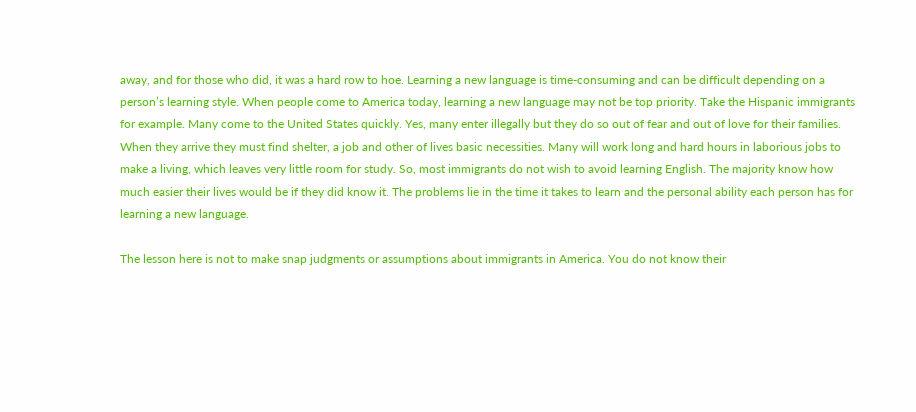away, and for those who did, it was a hard row to hoe. Learning a new language is time-consuming and can be difficult depending on a person’s learning style. When people come to America today, learning a new language may not be top priority. Take the Hispanic immigrants for example. Many come to the United States quickly. Yes, many enter illegally but they do so out of fear and out of love for their families. When they arrive they must find shelter, a job and other of lives basic necessities. Many will work long and hard hours in laborious jobs to make a living, which leaves very little room for study. So, most immigrants do not wish to avoid learning English. The majority know how much easier their lives would be if they did know it. The problems lie in the time it takes to learn and the personal ability each person has for learning a new language.

The lesson here is not to make snap judgments or assumptions about immigrants in America. You do not know their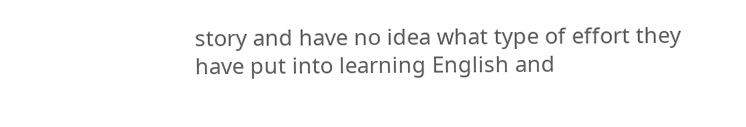story and have no idea what type of effort they have put into learning English and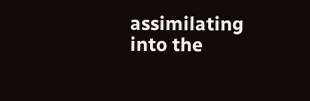assimilating into the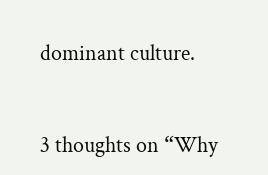dominant culture.


3 thoughts on “Why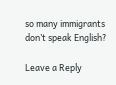so many immigrants don’t speak English?

Leave a Reply